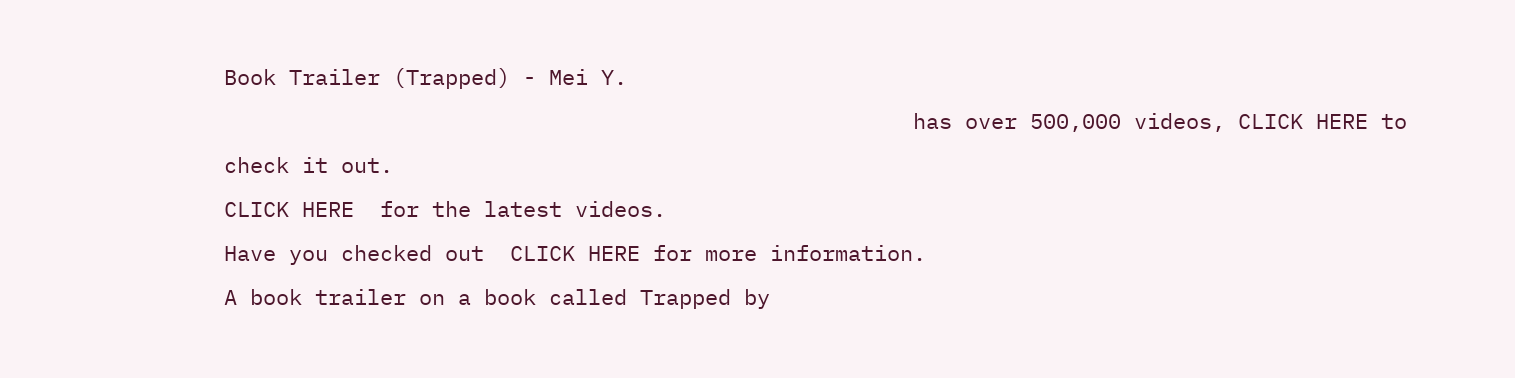Book Trailer (Trapped) - Mei Y.
                                                     has over 500,000 videos, CLICK HERE to check it out.                                                                                                                                                                                                                                                                           CLICK HERE  for the latest videos.                                                                                                                                                                                                                                                                                                                    Have you checked out  CLICK HERE for more information.
A book trailer on a book called Trapped by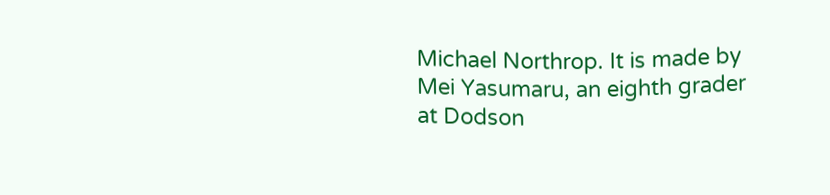Michael Northrop. It is made by Mei Yasumaru, an eighth grader at Dodson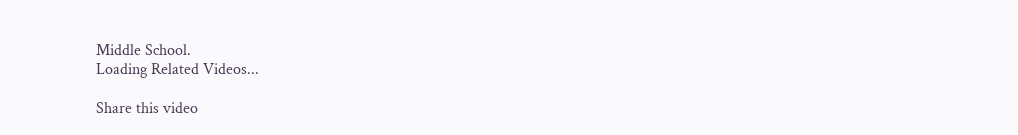Middle School.
Loading Related Videos...

Share this video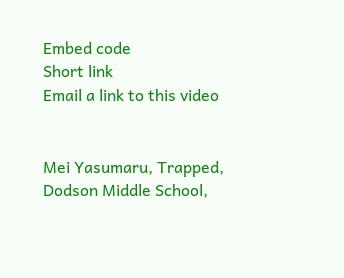Embed code
Short link
Email a link to this video


Mei Yasumaru, Trapped, Dodson Middle School,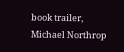book trailer, Michael Northrop